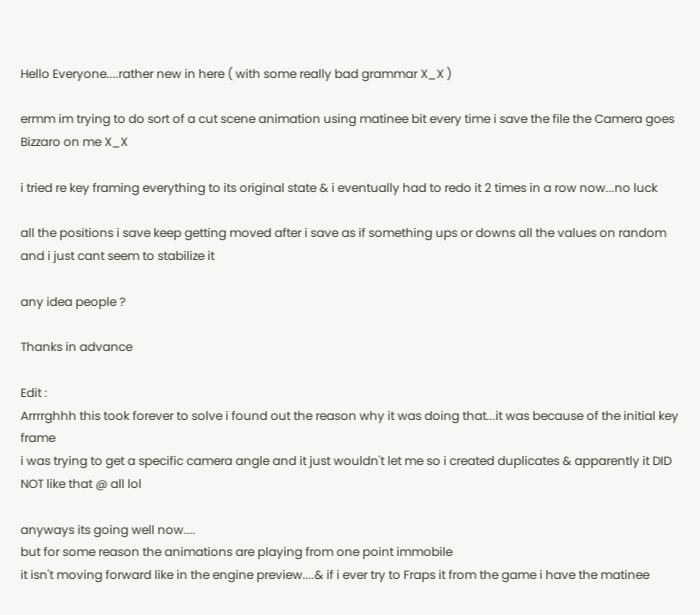Hello Everyone....rather new in here ( with some really bad grammar X_X )

ermm im trying to do sort of a cut scene animation using matinee bit every time i save the file the Camera goes Bizzaro on me X_X

i tried re key framing everything to its original state & i eventually had to redo it 2 times in a row now...no luck

all the positions i save keep getting moved after i save as if something ups or downs all the values on random and i just cant seem to stabilize it

any idea people ?

Thanks in advance

Edit :
Arrrrghhh this took forever to solve i found out the reason why it was doing that...it was because of the initial key frame
i was trying to get a specific camera angle and it just wouldn't let me so i created duplicates & apparently it DID NOT like that @ all lol

anyways its going well now....
but for some reason the animations are playing from one point immobile
it isn't moving forward like in the engine preview....& if i ever try to Fraps it from the game i have the matinee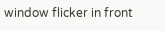window flicker in front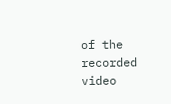of the recorded video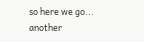so here we go...
another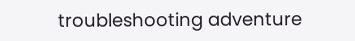troubleshooting adventure